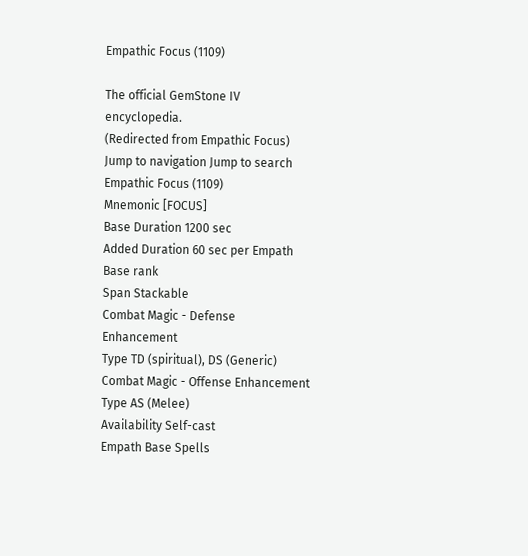Empathic Focus (1109)

The official GemStone IV encyclopedia.
(Redirected from Empathic Focus)
Jump to navigation Jump to search
Empathic Focus (1109)
Mnemonic [FOCUS]
Base Duration 1200 sec
Added Duration 60 sec per Empath Base rank
Span Stackable
Combat Magic - Defense Enhancement
Type TD (spiritual), DS (Generic)
Combat Magic - Offense Enhancement
Type AS (Melee)
Availability Self-cast
Empath Base Spells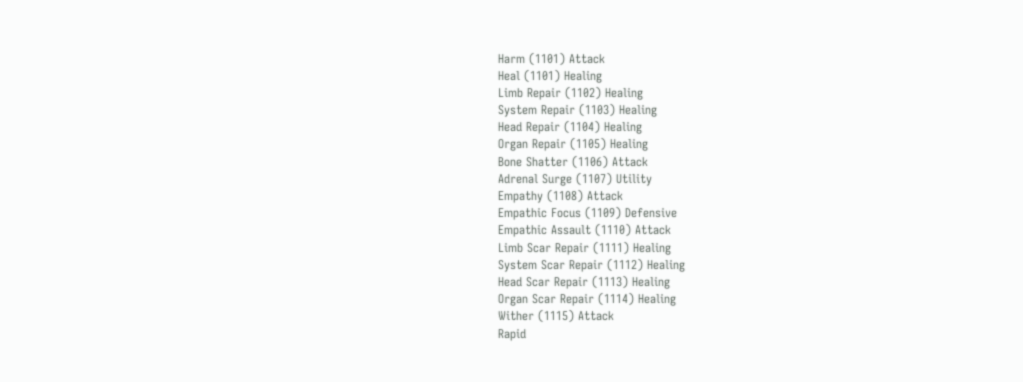Harm (1101) Attack
Heal (1101) Healing
Limb Repair (1102) Healing
System Repair (1103) Healing
Head Repair (1104) Healing
Organ Repair (1105) Healing
Bone Shatter (1106) Attack
Adrenal Surge (1107) Utility
Empathy (1108) Attack
Empathic Focus (1109) Defensive
Empathic Assault (1110) Attack
Limb Scar Repair (1111) Healing
System Scar Repair (1112) Healing
Head Scar Repair (1113) Healing
Organ Scar Repair (1114) Healing
Wither (1115) Attack
Rapid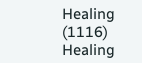Healing (1116) Healing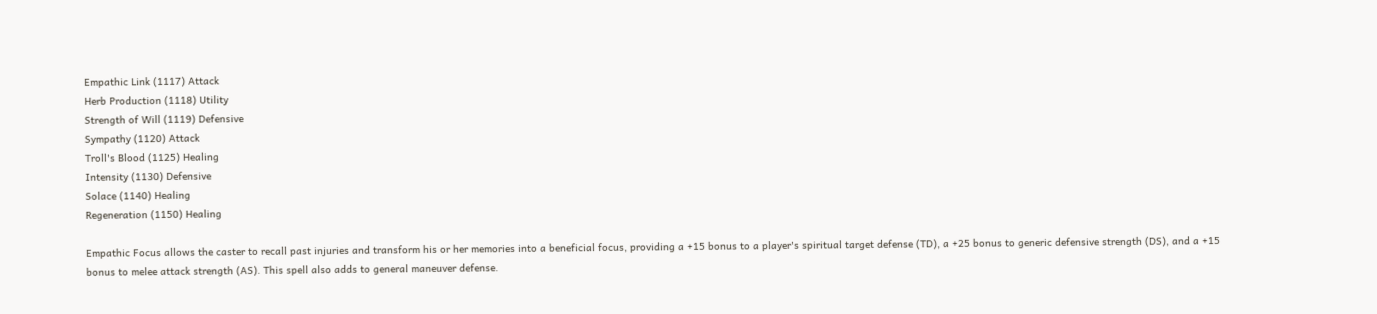Empathic Link (1117) Attack
Herb Production (1118) Utility
Strength of Will (1119) Defensive
Sympathy (1120) Attack
Troll's Blood (1125) Healing
Intensity (1130) Defensive
Solace (1140) Healing
Regeneration (1150) Healing

Empathic Focus allows the caster to recall past injuries and transform his or her memories into a beneficial focus, providing a +15 bonus to a player's spiritual target defense (TD), a +25 bonus to generic defensive strength (DS), and a +15 bonus to melee attack strength (AS). This spell also adds to general maneuver defense.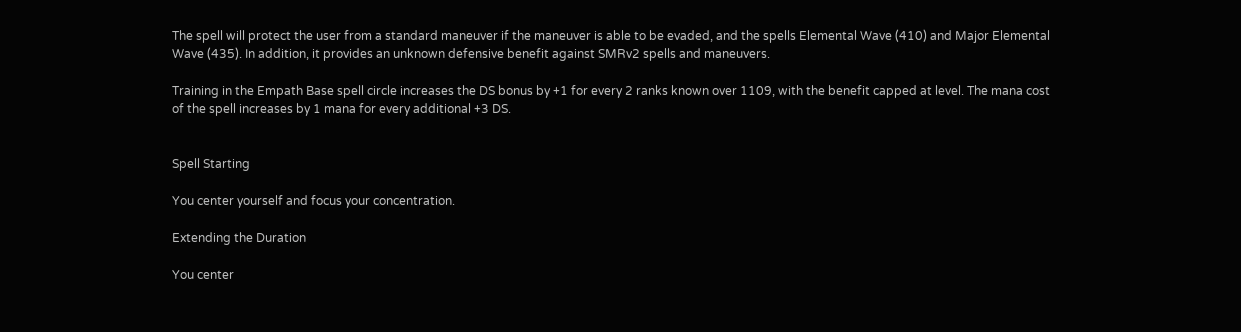The spell will protect the user from a standard maneuver if the maneuver is able to be evaded, and the spells Elemental Wave (410) and Major Elemental Wave (435). In addition, it provides an unknown defensive benefit against SMRv2 spells and maneuvers.

Training in the Empath Base spell circle increases the DS bonus by +1 for every 2 ranks known over 1109, with the benefit capped at level. The mana cost of the spell increases by 1 mana for every additional +3 DS.


Spell Starting

You center yourself and focus your concentration.

Extending the Duration

You center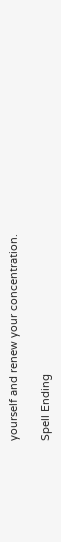yourself and renew your concentration.

Spell Ending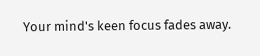Your mind's keen focus fades away.